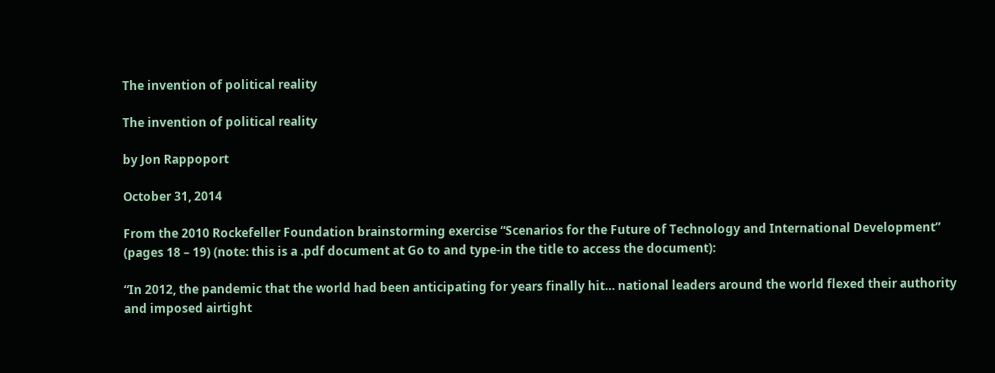The invention of political reality

The invention of political reality

by Jon Rappoport

October 31, 2014

From the 2010 Rockefeller Foundation brainstorming exercise “Scenarios for the Future of Technology and International Development” (pages 18 – 19) (note: this is a .pdf document at Go to and type-in the title to access the document):

“In 2012, the pandemic that the world had been anticipating for years finally hit… national leaders around the world flexed their authority and imposed airtight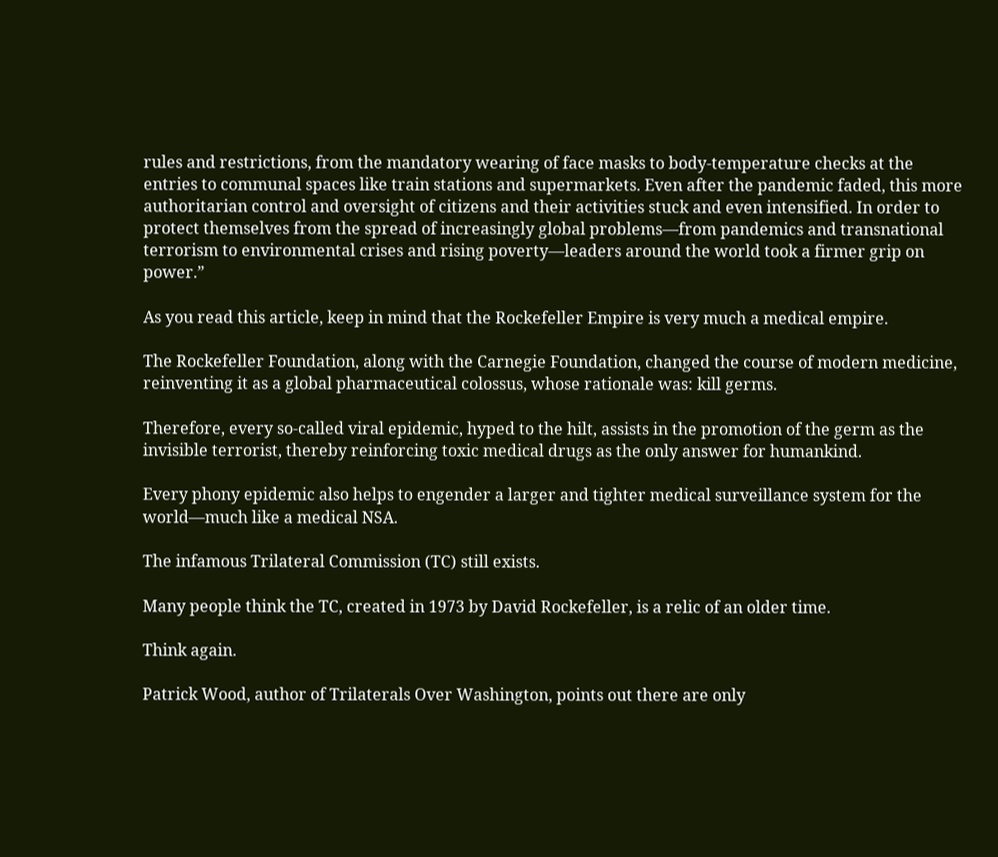rules and restrictions, from the mandatory wearing of face masks to body-temperature checks at the entries to communal spaces like train stations and supermarkets. Even after the pandemic faded, this more authoritarian control and oversight of citizens and their activities stuck and even intensified. In order to protect themselves from the spread of increasingly global problems—from pandemics and transnational terrorism to environmental crises and rising poverty—leaders around the world took a firmer grip on power.”

As you read this article, keep in mind that the Rockefeller Empire is very much a medical empire.

The Rockefeller Foundation, along with the Carnegie Foundation, changed the course of modern medicine, reinventing it as a global pharmaceutical colossus, whose rationale was: kill germs.

Therefore, every so-called viral epidemic, hyped to the hilt, assists in the promotion of the germ as the invisible terrorist, thereby reinforcing toxic medical drugs as the only answer for humankind.

Every phony epidemic also helps to engender a larger and tighter medical surveillance system for the world—much like a medical NSA.

The infamous Trilateral Commission (TC) still exists.

Many people think the TC, created in 1973 by David Rockefeller, is a relic of an older time.

Think again.

Patrick Wood, author of Trilaterals Over Washington, points out there are only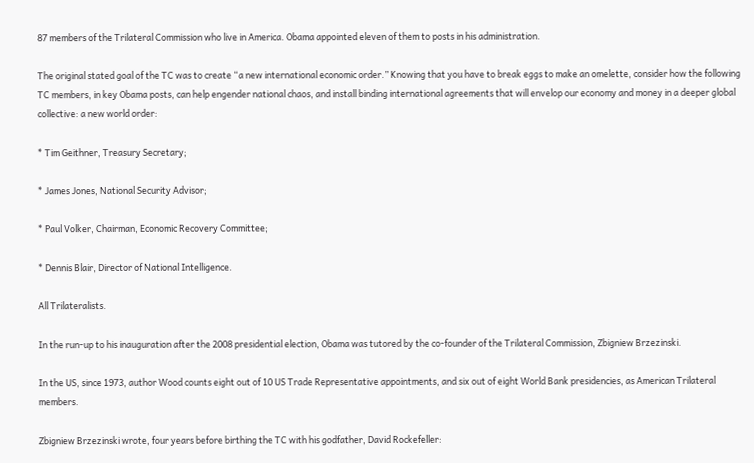87 members of the Trilateral Commission who live in America. Obama appointed eleven of them to posts in his administration.

The original stated goal of the TC was to create “a new international economic order.” Knowing that you have to break eggs to make an omelette, consider how the following TC members, in key Obama posts, can help engender national chaos, and install binding international agreements that will envelop our economy and money in a deeper global collective: a new world order:

* Tim Geithner, Treasury Secretary;

* James Jones, National Security Advisor;

* Paul Volker, Chairman, Economic Recovery Committee;

* Dennis Blair, Director of National Intelligence.

All Trilateralists.

In the run-up to his inauguration after the 2008 presidential election, Obama was tutored by the co-founder of the Trilateral Commission, Zbigniew Brzezinski.

In the US, since 1973, author Wood counts eight out of 10 US Trade Representative appointments, and six out of eight World Bank presidencies, as American Trilateral members.

Zbigniew Brzezinski wrote, four years before birthing the TC with his godfather, David Rockefeller: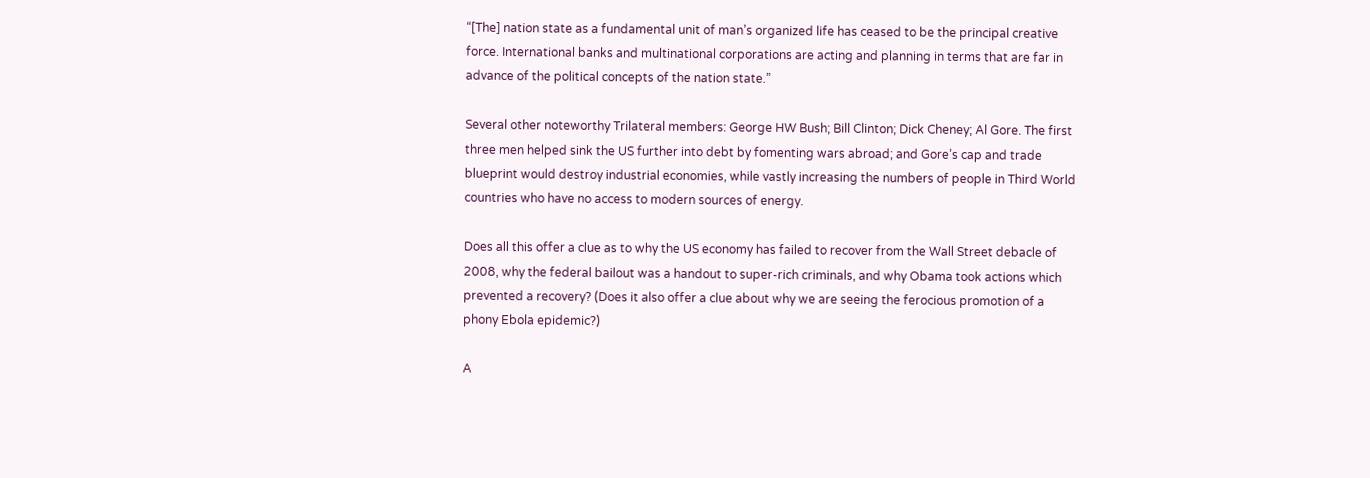“[The] nation state as a fundamental unit of man’s organized life has ceased to be the principal creative force. International banks and multinational corporations are acting and planning in terms that are far in advance of the political concepts of the nation state.”

Several other noteworthy Trilateral members: George HW Bush; Bill Clinton; Dick Cheney; Al Gore. The first three men helped sink the US further into debt by fomenting wars abroad; and Gore’s cap and trade blueprint would destroy industrial economies, while vastly increasing the numbers of people in Third World countries who have no access to modern sources of energy.

Does all this offer a clue as to why the US economy has failed to recover from the Wall Street debacle of 2008, why the federal bailout was a handout to super-rich criminals, and why Obama took actions which prevented a recovery? (Does it also offer a clue about why we are seeing the ferocious promotion of a phony Ebola epidemic?)

A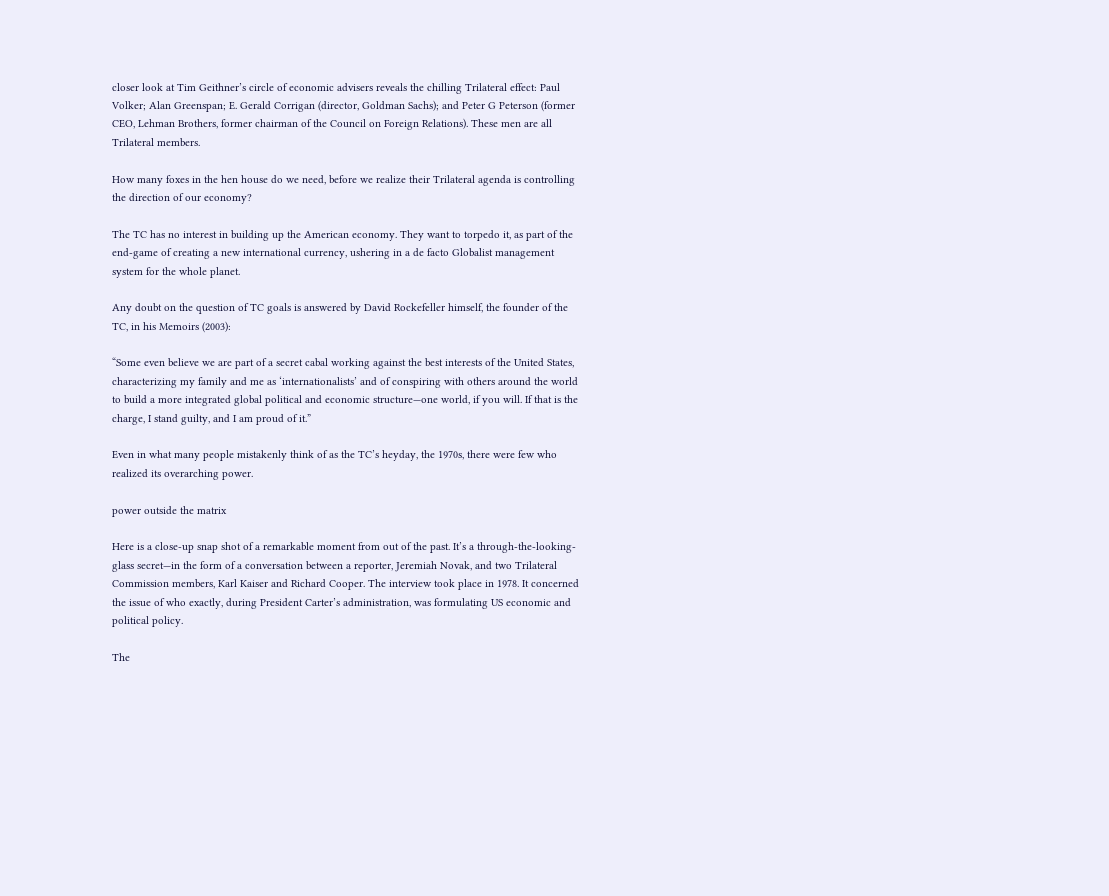closer look at Tim Geithner’s circle of economic advisers reveals the chilling Trilateral effect: Paul Volker; Alan Greenspan; E. Gerald Corrigan (director, Goldman Sachs); and Peter G Peterson (former CEO, Lehman Brothers, former chairman of the Council on Foreign Relations). These men are all Trilateral members.

How many foxes in the hen house do we need, before we realize their Trilateral agenda is controlling the direction of our economy?

The TC has no interest in building up the American economy. They want to torpedo it, as part of the end-game of creating a new international currency, ushering in a de facto Globalist management system for the whole planet.

Any doubt on the question of TC goals is answered by David Rockefeller himself, the founder of the TC, in his Memoirs (2003):

“Some even believe we are part of a secret cabal working against the best interests of the United States, characterizing my family and me as ‘internationalists’ and of conspiring with others around the world to build a more integrated global political and economic structure—one world, if you will. If that is the charge, I stand guilty, and I am proud of it.”

Even in what many people mistakenly think of as the TC’s heyday, the 1970s, there were few who realized its overarching power.

power outside the matrix

Here is a close-up snap shot of a remarkable moment from out of the past. It’s a through-the-looking-glass secret—in the form of a conversation between a reporter, Jeremiah Novak, and two Trilateral Commission members, Karl Kaiser and Richard Cooper. The interview took place in 1978. It concerned the issue of who exactly, during President Carter’s administration, was formulating US economic and political policy.

The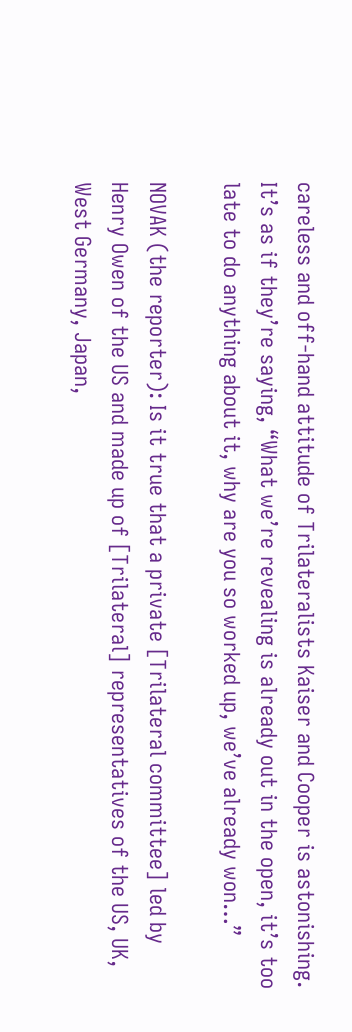careless and off-hand attitude of Trilateralists Kaiser and Cooper is astonishing. It’s as if they’re saying, “What we’re revealing is already out in the open, it’s too late to do anything about it, why are you so worked up, we’ve already won…”

NOVAK (the reporter): Is it true that a private [Trilateral committee] led by Henry Owen of the US and made up of [Trilateral] representatives of the US, UK, West Germany, Japan,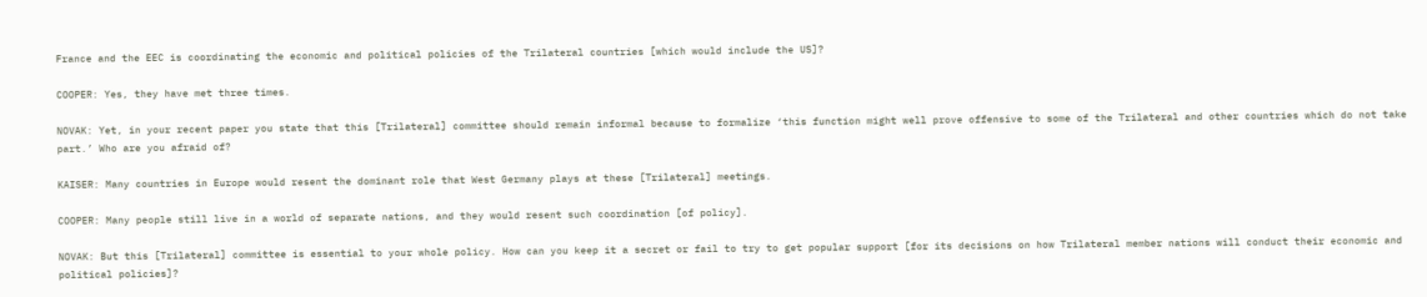France and the EEC is coordinating the economic and political policies of the Trilateral countries [which would include the US]?

COOPER: Yes, they have met three times.

NOVAK: Yet, in your recent paper you state that this [Trilateral] committee should remain informal because to formalize ‘this function might well prove offensive to some of the Trilateral and other countries which do not take part.’ Who are you afraid of?

KAISER: Many countries in Europe would resent the dominant role that West Germany plays at these [Trilateral] meetings.

COOPER: Many people still live in a world of separate nations, and they would resent such coordination [of policy].

NOVAK: But this [Trilateral] committee is essential to your whole policy. How can you keep it a secret or fail to try to get popular support [for its decisions on how Trilateral member nations will conduct their economic and political policies]?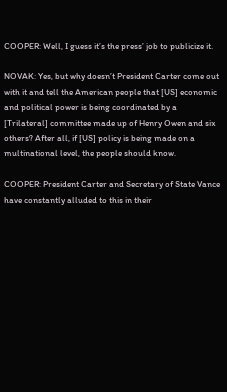COOPER: Well, I guess it’s the press’ job to publicize it.

NOVAK: Yes, but why doesn’t President Carter come out with it and tell the American people that [US] economic and political power is being coordinated by a [Trilateral] committee made up of Henry Owen and six others? After all, if [US] policy is being made on a multinational level, the people should know.

COOPER: President Carter and Secretary of State Vance have constantly alluded to this in their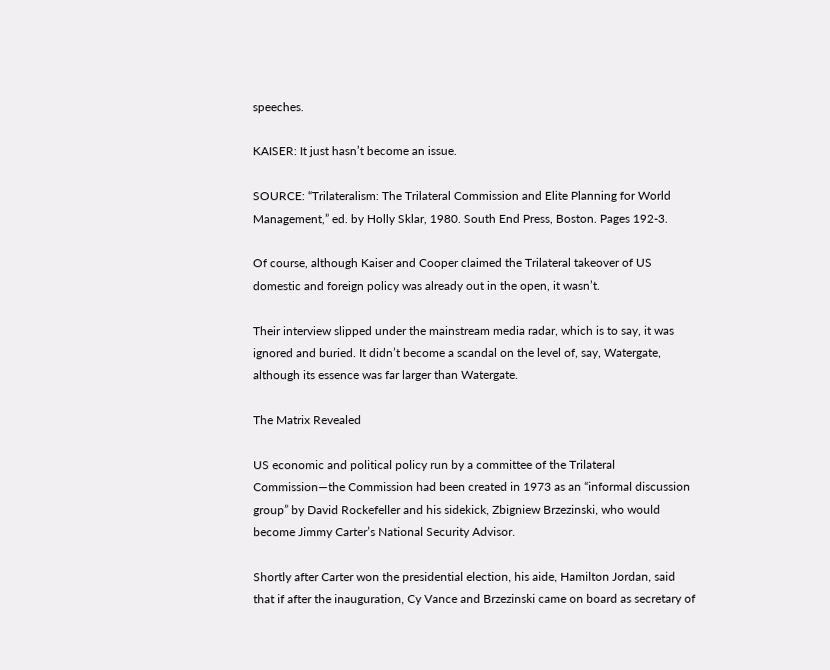speeches.

KAISER: It just hasn’t become an issue.

SOURCE: “Trilateralism: The Trilateral Commission and Elite Planning for World Management,” ed. by Holly Sklar, 1980. South End Press, Boston. Pages 192-3.

Of course, although Kaiser and Cooper claimed the Trilateral takeover of US domestic and foreign policy was already out in the open, it wasn’t.

Their interview slipped under the mainstream media radar, which is to say, it was ignored and buried. It didn’t become a scandal on the level of, say, Watergate, although its essence was far larger than Watergate.

The Matrix Revealed

US economic and political policy run by a committee of the Trilateral Commission—the Commission had been created in 1973 as an “informal discussion group” by David Rockefeller and his sidekick, Zbigniew Brzezinski, who would become Jimmy Carter’s National Security Advisor.

Shortly after Carter won the presidential election, his aide, Hamilton Jordan, said that if after the inauguration, Cy Vance and Brzezinski came on board as secretary of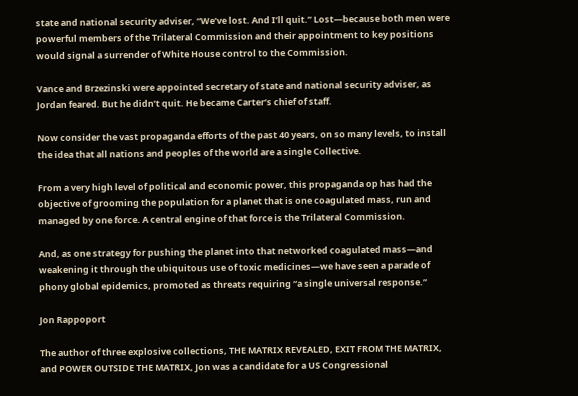state and national security adviser, “We’ve lost. And I’ll quit.” Lost—because both men were powerful members of the Trilateral Commission and their appointment to key positions would signal a surrender of White House control to the Commission.

Vance and Brzezinski were appointed secretary of state and national security adviser, as Jordan feared. But he didn’t quit. He became Carter’s chief of staff.

Now consider the vast propaganda efforts of the past 40 years, on so many levels, to install the idea that all nations and peoples of the world are a single Collective.

From a very high level of political and economic power, this propaganda op has had the objective of grooming the population for a planet that is one coagulated mass, run and managed by one force. A central engine of that force is the Trilateral Commission.

And, as one strategy for pushing the planet into that networked coagulated mass—and weakening it through the ubiquitous use of toxic medicines—we have seen a parade of phony global epidemics, promoted as threats requiring “a single universal response.”

Jon Rappoport

The author of three explosive collections, THE MATRIX REVEALED, EXIT FROM THE MATRIX, and POWER OUTSIDE THE MATRIX, Jon was a candidate for a US Congressional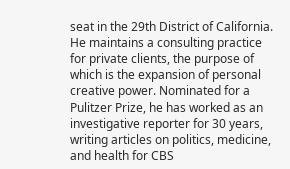seat in the 29th District of California. He maintains a consulting practice for private clients, the purpose of which is the expansion of personal creative power. Nominated for a Pulitzer Prize, he has worked as an investigative reporter for 30 years, writing articles on politics, medicine, and health for CBS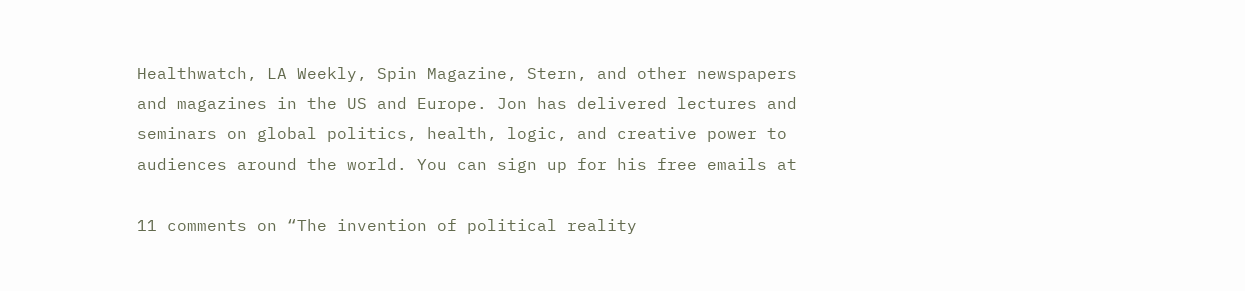Healthwatch, LA Weekly, Spin Magazine, Stern, and other newspapers and magazines in the US and Europe. Jon has delivered lectures and seminars on global politics, health, logic, and creative power to audiences around the world. You can sign up for his free emails at

11 comments on “The invention of political reality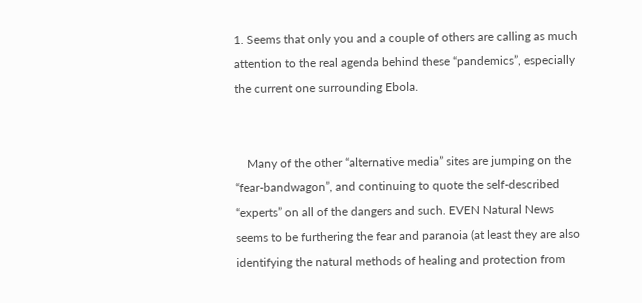1. Seems that only you and a couple of others are calling as much attention to the real agenda behind these “pandemics”, especially the current one surrounding Ebola.


    Many of the other “alternative media” sites are jumping on the “fear-bandwagon”, and continuing to quote the self-described “experts” on all of the dangers and such. EVEN Natural News seems to be furthering the fear and paranoia (at least they are also identifying the natural methods of healing and protection from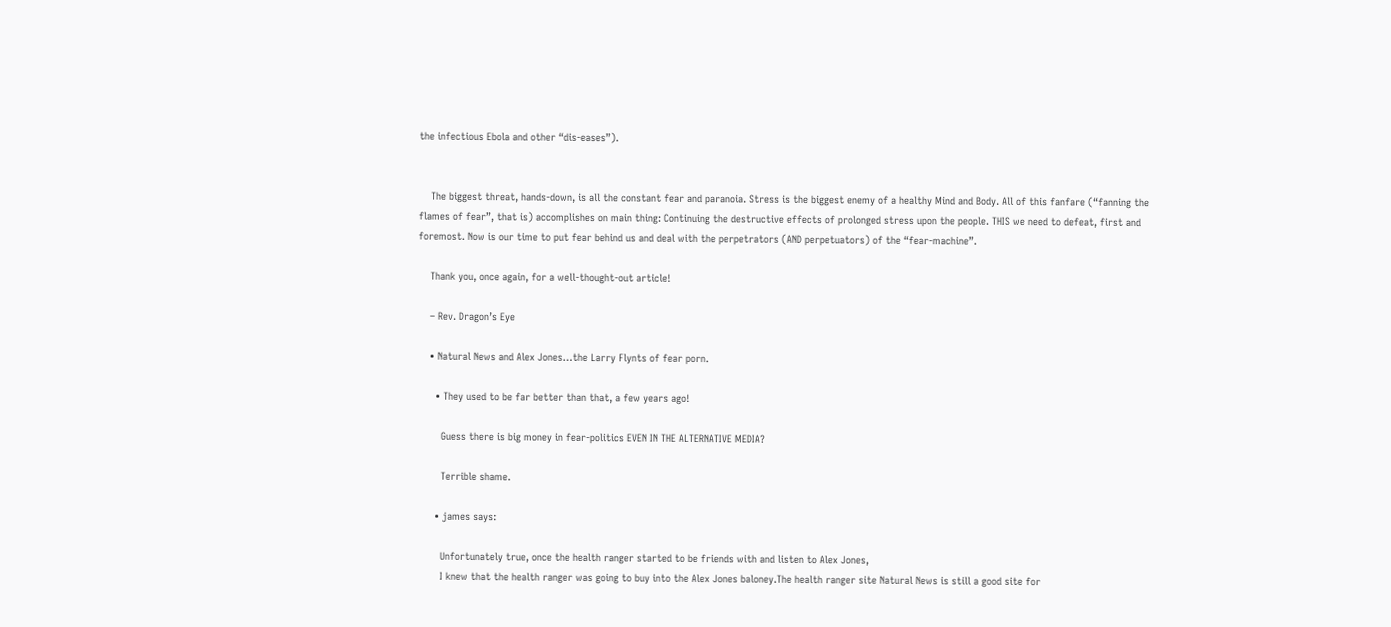the infectious Ebola and other “dis-eases”).


    The biggest threat, hands-down, is all the constant fear and paranoia. Stress is the biggest enemy of a healthy Mind and Body. All of this fanfare (“fanning the flames of fear”, that is) accomplishes on main thing: Continuing the destructive effects of prolonged stress upon the people. THIS we need to defeat, first and foremost. Now is our time to put fear behind us and deal with the perpetrators (AND perpetuators) of the “fear-machine”.

    Thank you, once again, for a well-thought-out article!

    – Rev. Dragon’s Eye

    • Natural News and Alex Jones…the Larry Flynts of fear porn.

      • They used to be far better than that, a few years ago!

        Guess there is big money in fear-politics EVEN IN THE ALTERNATIVE MEDIA?

        Terrible shame.

      • james says:

        Unfortunately true, once the health ranger started to be friends with and listen to Alex Jones,
        I knew that the health ranger was going to buy into the Alex Jones baloney.The health ranger site Natural News is still a good site for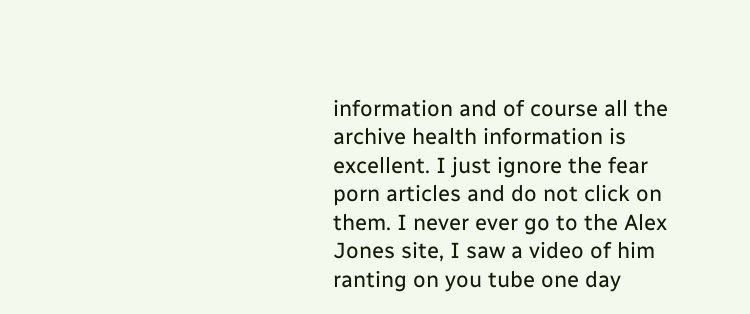information and of course all the archive health information is excellent. I just ignore the fear porn articles and do not click on them. I never ever go to the Alex Jones site, I saw a video of him ranting on you tube one day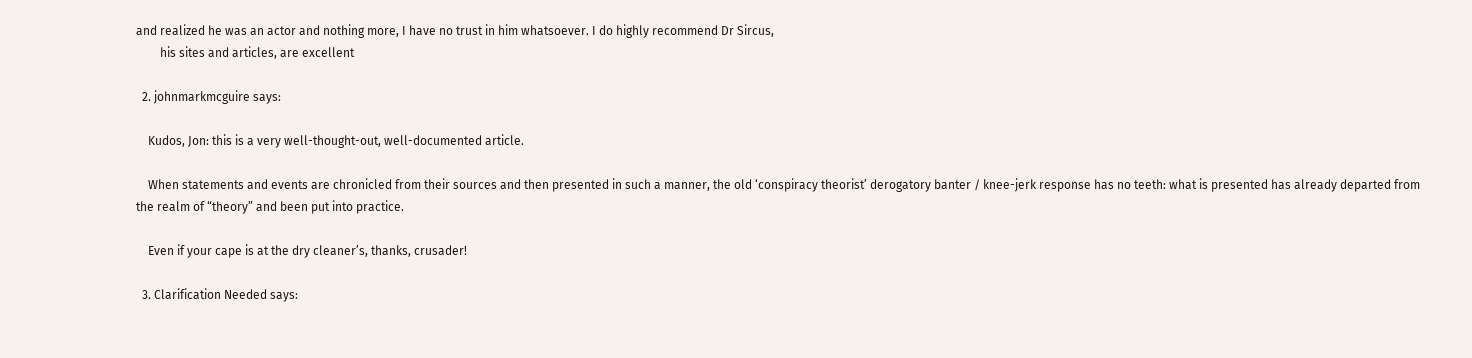and realized he was an actor and nothing more, I have no trust in him whatsoever. I do highly recommend Dr Sircus,
        his sites and articles, are excellent

  2. johnmarkmcguire says:

    Kudos, Jon: this is a very well-thought-out, well-documented article.

    When statements and events are chronicled from their sources and then presented in such a manner, the old ‘conspiracy theorist’ derogatory banter / knee-jerk response has no teeth: what is presented has already departed from the realm of “theory” and been put into practice.

    Even if your cape is at the dry cleaner’s, thanks, crusader!

  3. Clarification Needed says: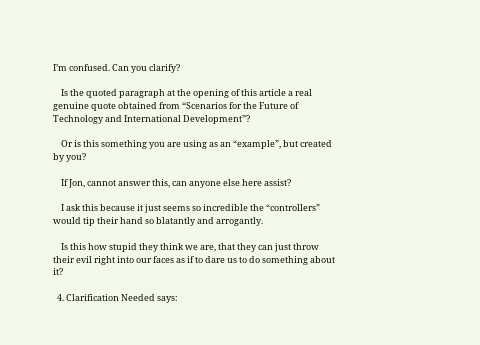I’m confused. Can you clarify?

    Is the quoted paragraph at the opening of this article a real genuine quote obtained from “Scenarios for the Future of Technology and International Development”?

    Or is this something you are using as an “example”, but created by you?

    If Jon, cannot answer this, can anyone else here assist?

    I ask this because it just seems so incredible the “controllers” would tip their hand so blatantly and arrogantly.

    Is this how stupid they think we are, that they can just throw their evil right into our faces as if to dare us to do something about it?

  4. Clarification Needed says: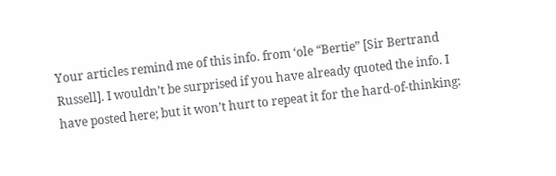Your articles remind me of this info. from ‘ole “Bertie” [Sir Bertrand Russell]. I wouldn’t be surprised if you have already quoted the info. I have posted here; but it won’t hurt to repeat it for the hard-of-thinking: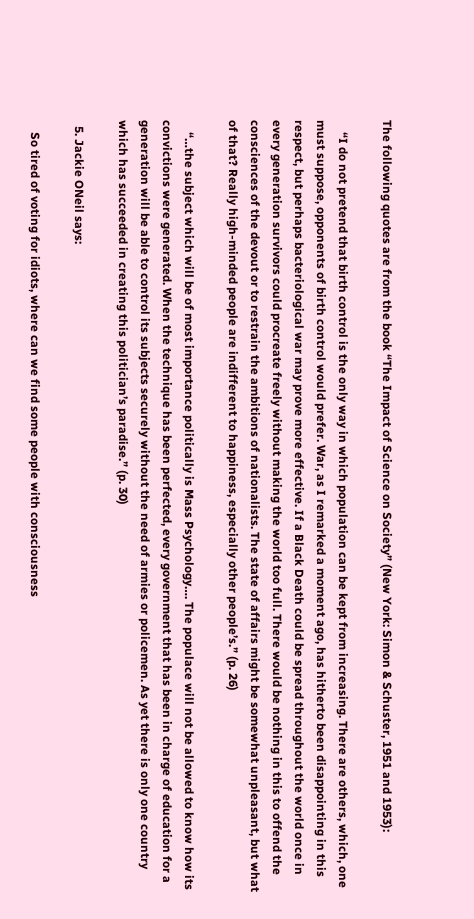The following quotes are from the book “The Impact of Science on Society” (New York: Simon & Schuster, 1951 and 1953):

    “I do not pretend that birth control is the only way in which population can be kept from increasing. There are others, which, one must suppose, opponents of birth control would prefer. War, as I remarked a moment ago, has hitherto been disappointing in this respect, but perhaps bacteriological war may prove more effective. If a Black Death could be spread throughout the world once in every generation survivors could procreate freely without making the world too full. There would be nothing in this to offend the consciences of the devout or to restrain the ambitions of nationalists. The state of affairs might be somewhat unpleasant, but what of that? Really high-minded people are indifferent to happiness, especially other people’s.” (p. 26)

    “…the subject which will be of most importance politically is Mass Psychology…. The populace will not be allowed to know how its convictions were generated. When the technique has been perfected, every government that has been in charge of education for a generation will be able to control its subjects securely without the need of armies or policemen. As yet there is only one country which has succeeded in creating this politician’s paradise.” (p. 30)

  5. Jackie ONeil says:

    So tired of voting for idiots, where can we find some people with consciousness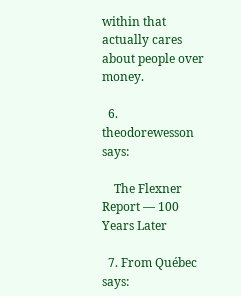within that actually cares about people over money.

  6. theodorewesson says:

    The Flexner Report ― 100 Years Later

  7. From Québec says: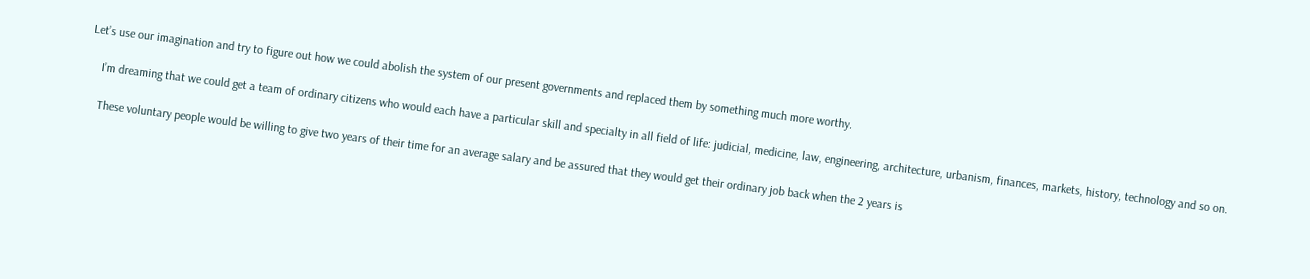Let’s use our imagination and try to figure out how we could abolish the system of our present governments and replaced them by something much more worthy.

    I’m dreaming that we could get a team of ordinary citizens who would each have a particular skill and specialty in all field of life: judicial, medicine, law, engineering, architecture, urbanism, finances, markets, history, technology and so on.

    These voluntary people would be willing to give two years of their time for an average salary and be assured that they would get their ordinary job back when the 2 years is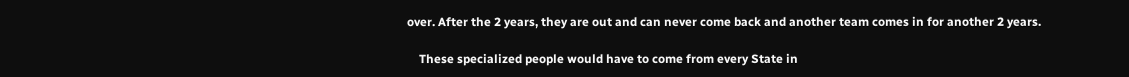over. After the 2 years, they are out and can never come back and another team comes in for another 2 years.

    These specialized people would have to come from every State in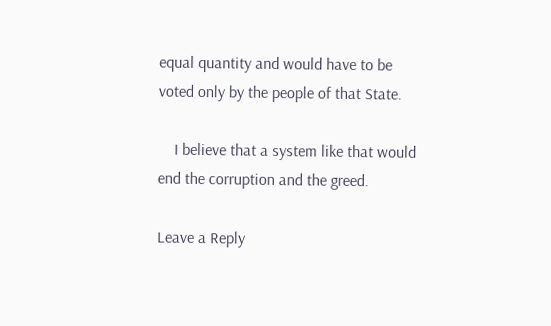equal quantity and would have to be voted only by the people of that State.

    I believe that a system like that would end the corruption and the greed.

Leave a Reply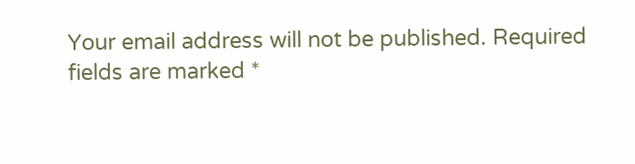Your email address will not be published. Required fields are marked *